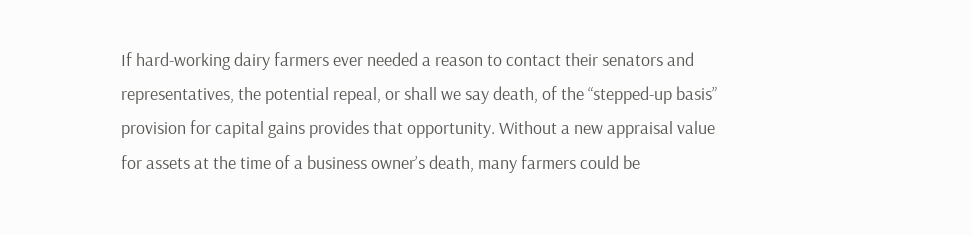If hard-working dairy farmers ever needed a reason to contact their senators and representatives, the potential repeal, or shall we say death, of the “stepped-up basis” provision for capital gains provides that opportunity. Without a new appraisal value for assets at the time of a business owner’s death, many farmers could be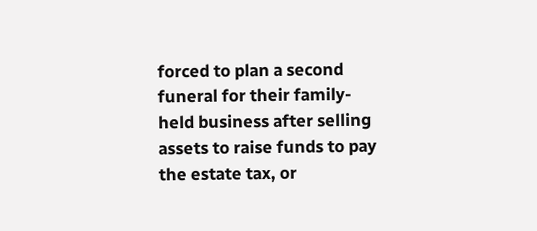forced to plan a second funeral for their family-held business after selling assets to raise funds to pay the estate tax, or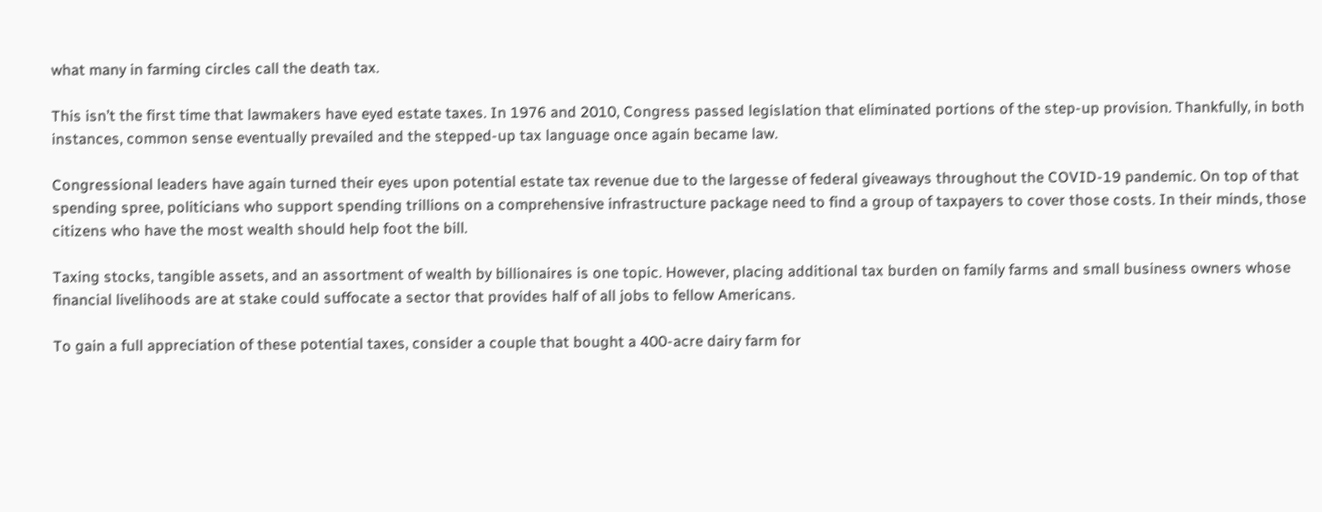what many in farming circles call the death tax.

This isn’t the first time that lawmakers have eyed estate taxes. In 1976 and 2010, Congress passed legislation that eliminated portions of the step-up provision. Thankfully, in both instances, common sense eventually prevailed and the stepped-up tax language once again became law.

Congressional leaders have again turned their eyes upon potential estate tax revenue due to the largesse of federal giveaways throughout the COVID-19 pandemic. On top of that spending spree, politicians who support spending trillions on a comprehensive infrastructure package need to find a group of taxpayers to cover those costs. In their minds, those citizens who have the most wealth should help foot the bill.

Taxing stocks, tangible assets, and an assortment of wealth by billionaires is one topic. However, placing additional tax burden on family farms and small business owners whose financial livelihoods are at stake could suffocate a sector that provides half of all jobs to fellow Americans.

To gain a full appreciation of these potential taxes, consider a couple that bought a 400-acre dairy farm for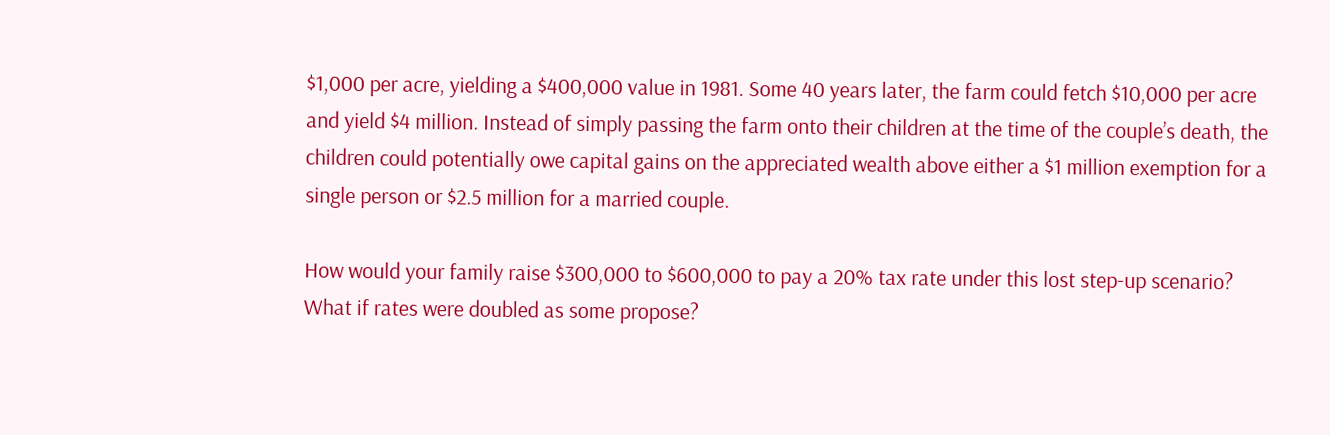$1,000 per acre, yielding a $400,000 value in 1981. Some 40 years later, the farm could fetch $10,000 per acre and yield $4 million. Instead of simply passing the farm onto their children at the time of the couple’s death, the children could potentially owe capital gains on the appreciated wealth above either a $1 million exemption for a single person or $2.5 million for a married couple.

How would your family raise $300,000 to $600,000 to pay a 20% tax rate under this lost step-up scenario? What if rates were doubled as some propose?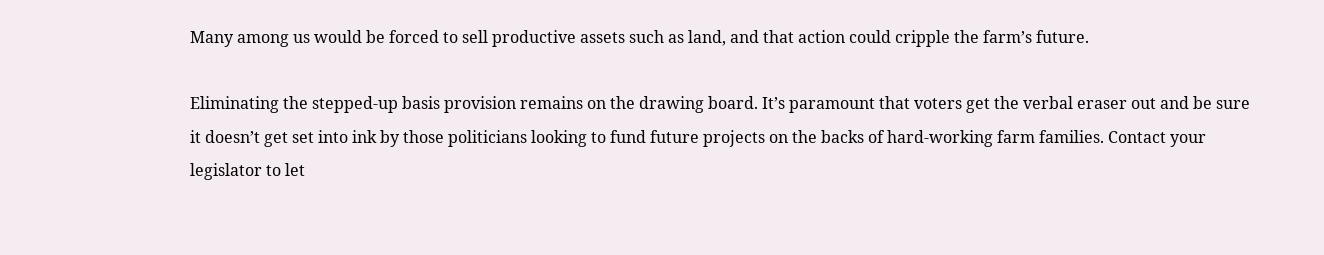Many among us would be forced to sell productive assets such as land, and that action could cripple the farm’s future.

Eliminating the stepped-up basis provision remains on the drawing board. It’s paramount that voters get the verbal eraser out and be sure it doesn’t get set into ink by those politicians looking to fund future projects on the backs of hard-working farm families. Contact your legislator to let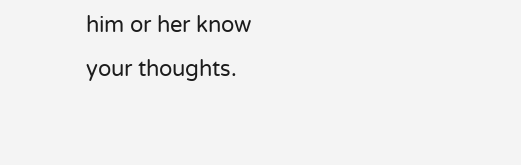him or her know your thoughts.